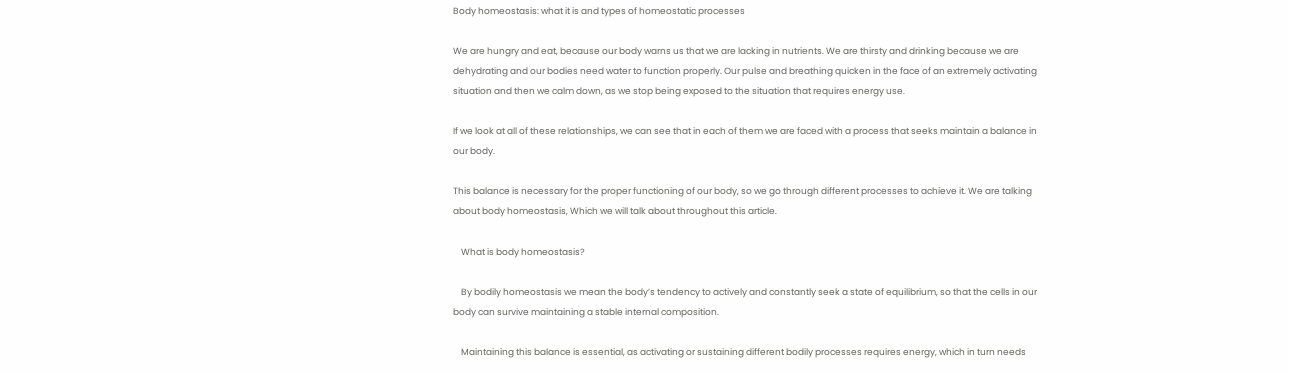Body homeostasis: what it is and types of homeostatic processes

We are hungry and eat, because our body warns us that we are lacking in nutrients. We are thirsty and drinking because we are dehydrating and our bodies need water to function properly. Our pulse and breathing quicken in the face of an extremely activating situation and then we calm down, as we stop being exposed to the situation that requires energy use.

If we look at all of these relationships, we can see that in each of them we are faced with a process that seeks maintain a balance in our body.

This balance is necessary for the proper functioning of our body, so we go through different processes to achieve it. We are talking about body homeostasis, Which we will talk about throughout this article.

    What is body homeostasis?

    By bodily homeostasis we mean the body’s tendency to actively and constantly seek a state of equilibrium, so that the cells in our body can survive maintaining a stable internal composition.

    Maintaining this balance is essential, as activating or sustaining different bodily processes requires energy, which in turn needs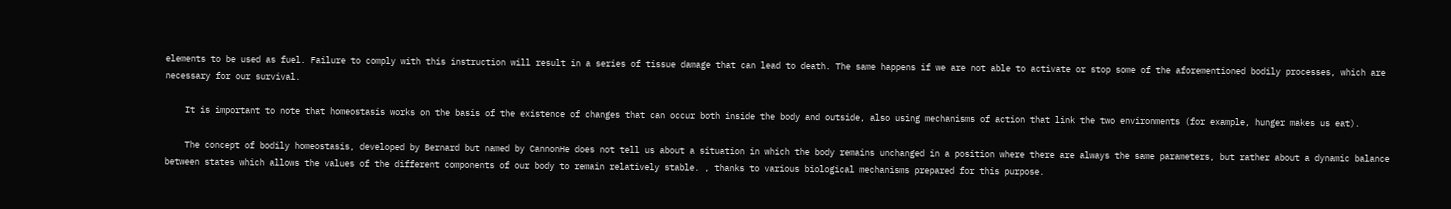elements to be used as fuel. Failure to comply with this instruction will result in a series of tissue damage that can lead to death. The same happens if we are not able to activate or stop some of the aforementioned bodily processes, which are necessary for our survival.

    It is important to note that homeostasis works on the basis of the existence of changes that can occur both inside the body and outside, also using mechanisms of action that link the two environments (for example, hunger makes us eat).

    The concept of bodily homeostasis, developed by Bernard but named by CannonHe does not tell us about a situation in which the body remains unchanged in a position where there are always the same parameters, but rather about a dynamic balance between states which allows the values of the different components of our body to remain relatively stable. , thanks to various biological mechanisms prepared for this purpose.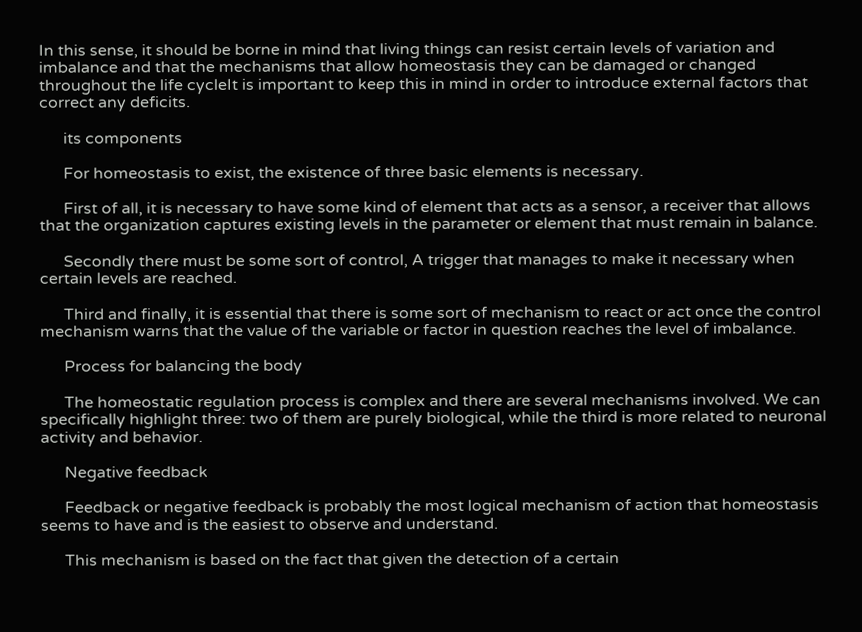In this sense, it should be borne in mind that living things can resist certain levels of variation and imbalance and that the mechanisms that allow homeostasis they can be damaged or changed throughout the life cycleIt is important to keep this in mind in order to introduce external factors that correct any deficits.

      its components

      For homeostasis to exist, the existence of three basic elements is necessary.

      First of all, it is necessary to have some kind of element that acts as a sensor, a receiver that allows that the organization captures existing levels in the parameter or element that must remain in balance.

      Secondly there must be some sort of control, A trigger that manages to make it necessary when certain levels are reached.

      Third and finally, it is essential that there is some sort of mechanism to react or act once the control mechanism warns that the value of the variable or factor in question reaches the level of imbalance.

      Process for balancing the body

      The homeostatic regulation process is complex and there are several mechanisms involved. We can specifically highlight three: two of them are purely biological, while the third is more related to neuronal activity and behavior.

      Negative feedback

      Feedback or negative feedback is probably the most logical mechanism of action that homeostasis seems to have and is the easiest to observe and understand.

      This mechanism is based on the fact that given the detection of a certain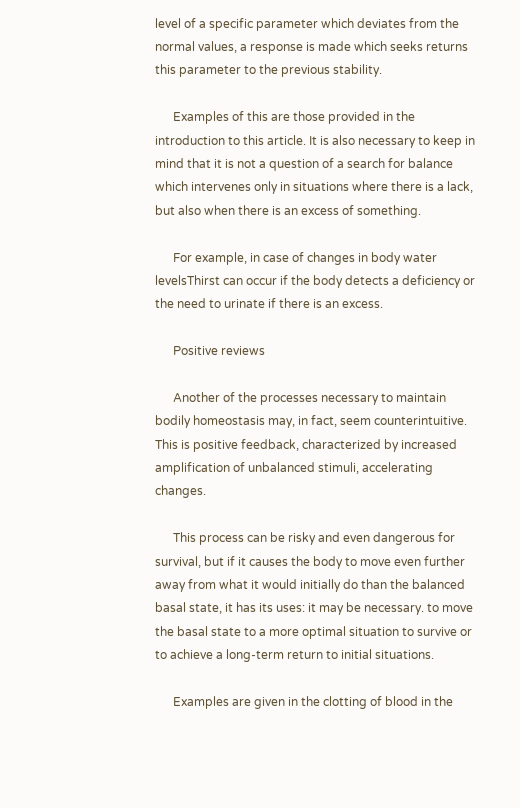level of a specific parameter which deviates from the normal values, a response is made which seeks returns this parameter to the previous stability.

      Examples of this are those provided in the introduction to this article. It is also necessary to keep in mind that it is not a question of a search for balance which intervenes only in situations where there is a lack, but also when there is an excess of something.

      For example, in case of changes in body water levelsThirst can occur if the body detects a deficiency or the need to urinate if there is an excess.

      Positive reviews

      Another of the processes necessary to maintain bodily homeostasis may, in fact, seem counterintuitive. This is positive feedback, characterized by increased amplification of unbalanced stimuli, accelerating changes.

      This process can be risky and even dangerous for survival, but if it causes the body to move even further away from what it would initially do than the balanced basal state, it has its uses: it may be necessary. to move the basal state to a more optimal situation to survive or to achieve a long-term return to initial situations.

      Examples are given in the clotting of blood in the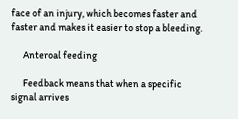face of an injury, which becomes faster and faster and makes it easier to stop a bleeding.

      Anteroal feeding

      Feedback means that when a specific signal arrives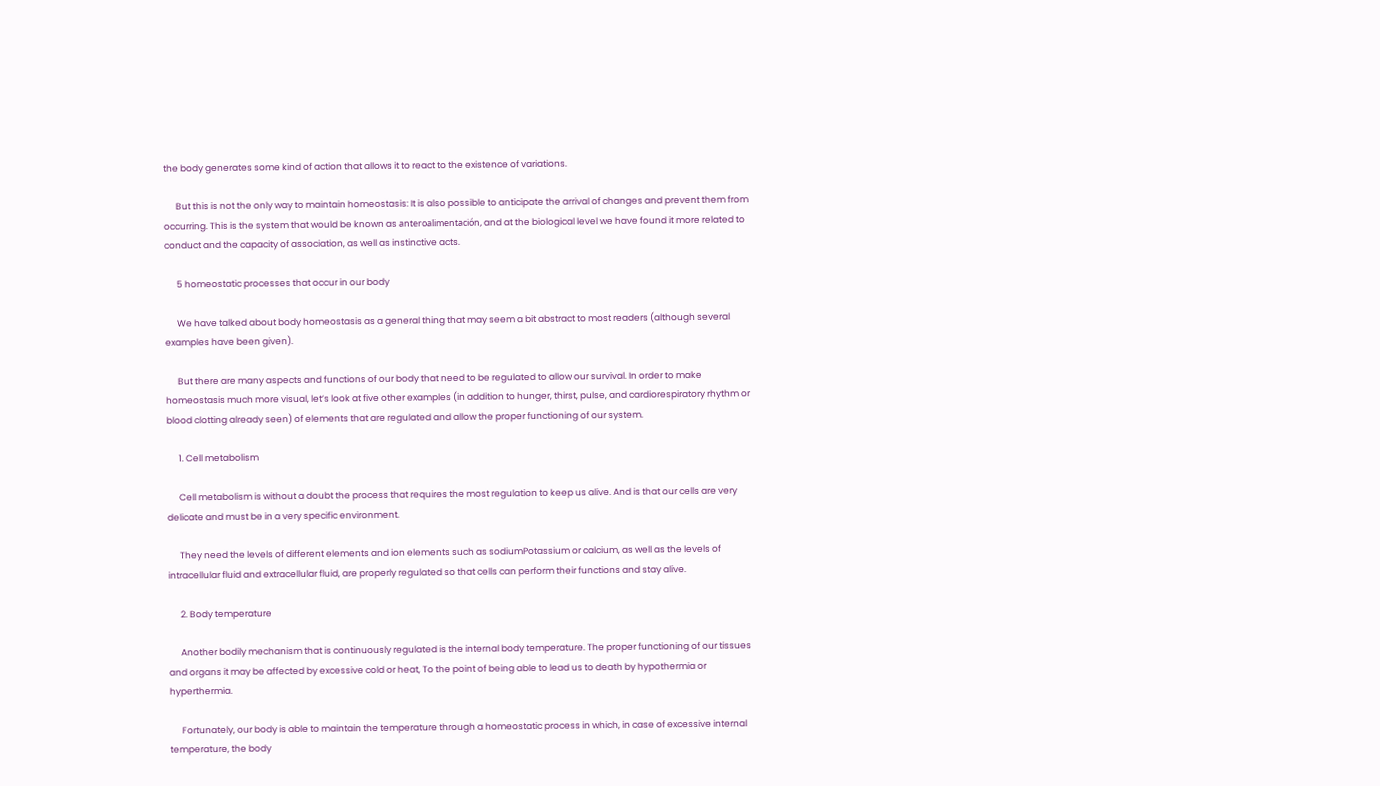the body generates some kind of action that allows it to react to the existence of variations.

      But this is not the only way to maintain homeostasis: It is also possible to anticipate the arrival of changes and prevent them from occurring. This is the system that would be known as anteroalimentación, and at the biological level we have found it more related to conduct and the capacity of association, as well as instinctive acts.

      5 homeostatic processes that occur in our body

      We have talked about body homeostasis as a general thing that may seem a bit abstract to most readers (although several examples have been given).

      But there are many aspects and functions of our body that need to be regulated to allow our survival. In order to make homeostasis much more visual, let’s look at five other examples (in addition to hunger, thirst, pulse, and cardiorespiratory rhythm or blood clotting already seen) of elements that are regulated and allow the proper functioning of our system.

      1. Cell metabolism

      Cell metabolism is without a doubt the process that requires the most regulation to keep us alive. And is that our cells are very delicate and must be in a very specific environment.

      They need the levels of different elements and ion elements such as sodiumPotassium or calcium, as well as the levels of intracellular fluid and extracellular fluid, are properly regulated so that cells can perform their functions and stay alive.

      2. Body temperature

      Another bodily mechanism that is continuously regulated is the internal body temperature. The proper functioning of our tissues and organs it may be affected by excessive cold or heat, To the point of being able to lead us to death by hypothermia or hyperthermia.

      Fortunately, our body is able to maintain the temperature through a homeostatic process in which, in case of excessive internal temperature, the body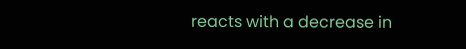reacts with a decrease in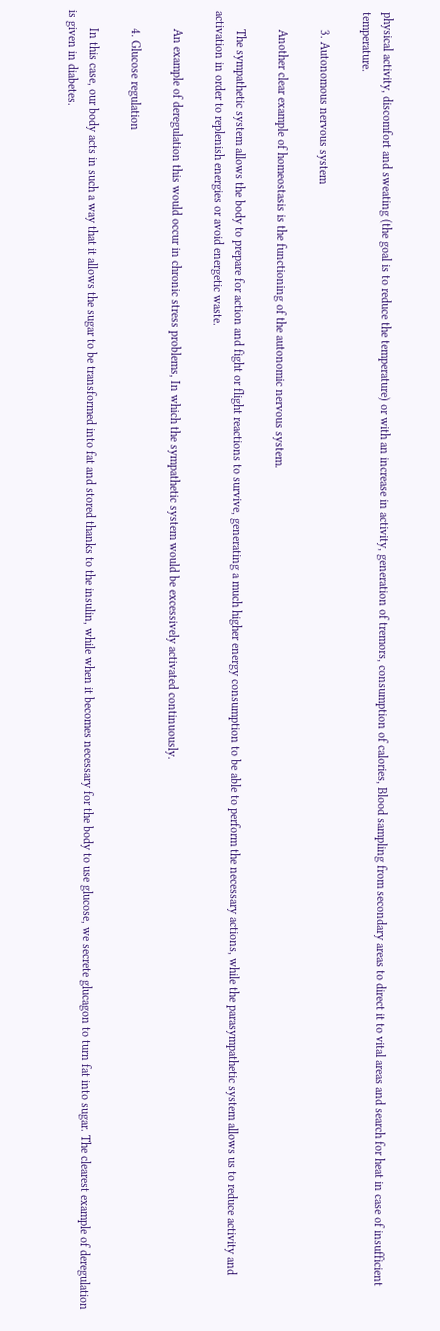physical activity, discomfort and sweating (the goal is to reduce the temperature) or with an increase in activity, generation of tremors, consumption of calories, Blood sampling from secondary areas to direct it to vital areas and search for heat in case of insufficient temperature.

      3. Autonomous nervous system

      Another clear example of homeostasis is the functioning of the autonomic nervous system.

      The sympathetic system allows the body to prepare for action and fight or flight reactions to survive, generating a much higher energy consumption to be able to perform the necessary actions, while the parasympathetic system allows us to reduce activity and activation in order to replenish energies or avoid energetic waste.

      An example of deregulation this would occur in chronic stress problems, In which the sympathetic system would be excessively activated continuously.

      4. Glucose regulation

      In this case, our body acts in such a way that it allows the sugar to be transformed into fat and stored thanks to the insulin, while when it becomes necessary for the body to use glucose, we secrete glucagon to turn fat into sugar. The clearest example of deregulation is given in diabetes.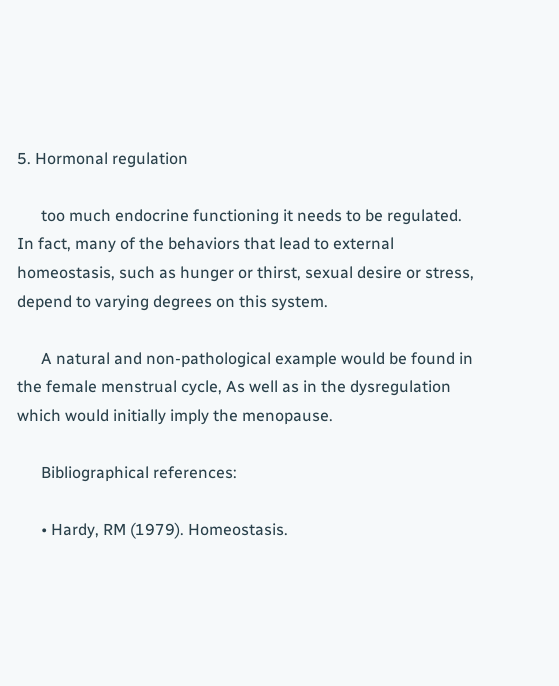5. Hormonal regulation

      too much endocrine functioning it needs to be regulated. In fact, many of the behaviors that lead to external homeostasis, such as hunger or thirst, sexual desire or stress, depend to varying degrees on this system.

      A natural and non-pathological example would be found in the female menstrual cycle, As well as in the dysregulation which would initially imply the menopause.

      Bibliographical references:

      • Hardy, RM (1979). Homeostasis.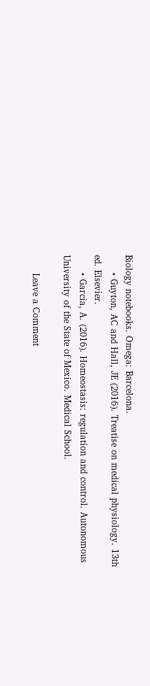Biology notebooks. Omega: Barcelona.
      • Guyton, AC and Hall, JE (2016). Treatise on medical physiology. 13th ed. Elsevier.
      • Garcia, A. (2016). Homeostasis: regulation and control. Autonomous University of the State of Mexico. Medical School.

      Leave a Comment